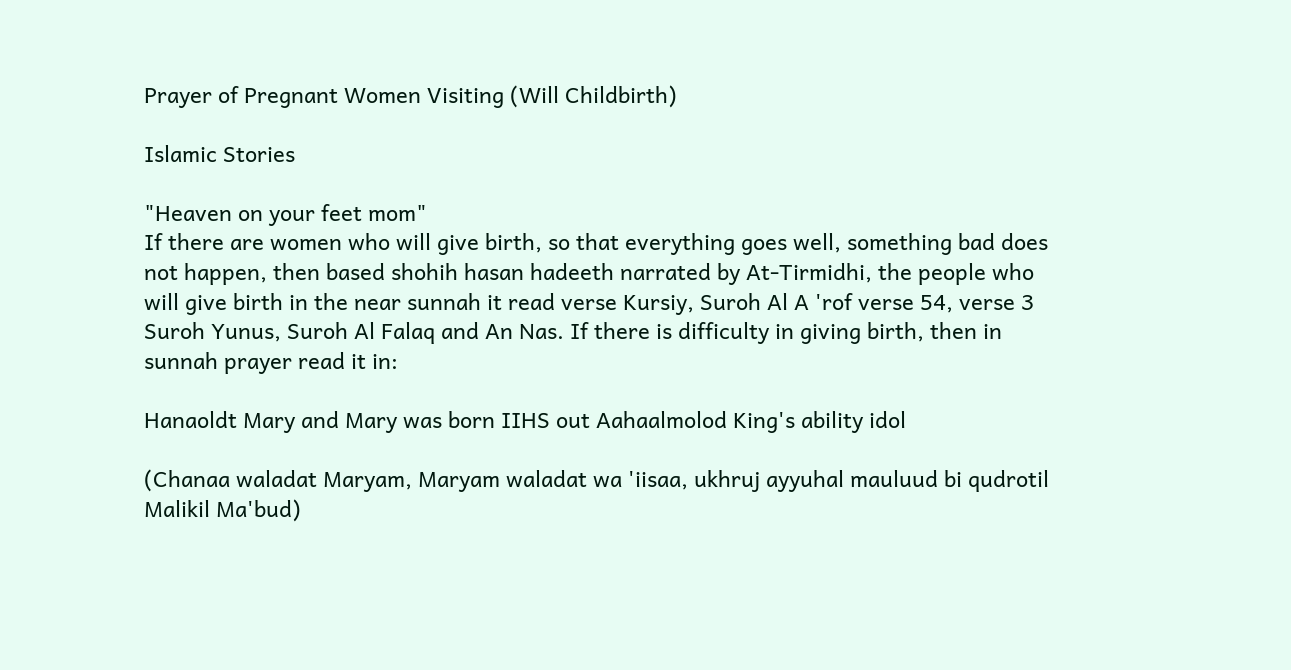Prayer of Pregnant Women Visiting (Will Childbirth)

Islamic Stories

"Heaven on your feet mom"
If there are women who will give birth, so that everything goes well, something bad does not happen, then based shohih hasan hadeeth narrated by At-Tirmidhi, the people who will give birth in the near sunnah it read verse Kursiy, Suroh Al A 'rof verse 54, verse 3 Suroh Yunus, Suroh Al Falaq and An Nas. If there is difficulty in giving birth, then in sunnah prayer read it in:

Hanaoldt Mary and Mary was born IIHS out Aahaalmolod King's ability idol

(Chanaa waladat Maryam, Maryam waladat wa 'iisaa, ukhruj ayyuhal mauluud bi qudrotil Malikil Ma'bud)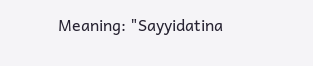Meaning: "Sayyidatina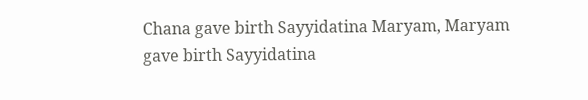Chana gave birth Sayyidatina Maryam, Maryam gave birth Sayyidatina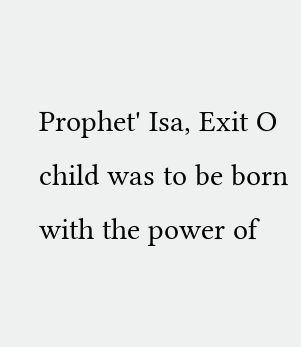Prophet' Isa, Exit O child was to be born with the power of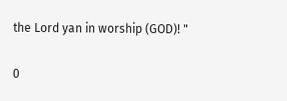the Lord yan in worship (GOD)! "

0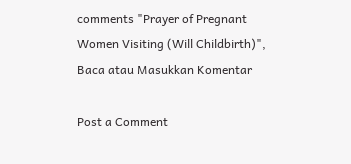comments "Prayer of Pregnant Women Visiting (Will Childbirth)", Baca atau Masukkan Komentar

Post a Comment